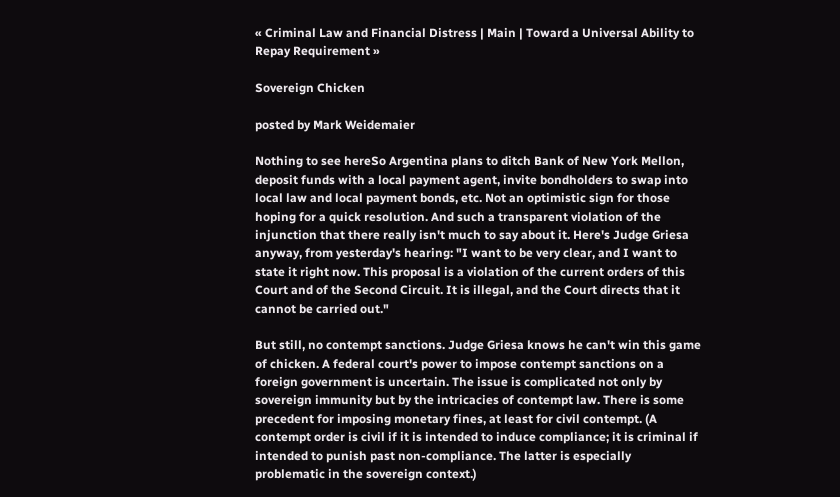« Criminal Law and Financial Distress | Main | Toward a Universal Ability to Repay Requirement »

Sovereign Chicken

posted by Mark Weidemaier

Nothing to see hereSo Argentina plans to ditch Bank of New York Mellon, deposit funds with a local payment agent, invite bondholders to swap into local law and local payment bonds, etc. Not an optimistic sign for those hoping for a quick resolution. And such a transparent violation of the injunction that there really isn't much to say about it. Here's Judge Griesa anyway, from yesterday's hearing: "I want to be very clear, and I want to state it right now. This proposal is a violation of the current orders of this Court and of the Second Circuit. It is illegal, and the Court directs that it cannot be carried out."

But still, no contempt sanctions. Judge Griesa knows he can't win this game of chicken. A federal court's power to impose contempt sanctions on a foreign government is uncertain. The issue is complicated not only by sovereign immunity but by the intricacies of contempt law. There is some precedent for imposing monetary fines, at least for civil contempt. (A contempt order is civil if it is intended to induce compliance; it is criminal if intended to punish past non-compliance. The latter is especially problematic in the sovereign context.)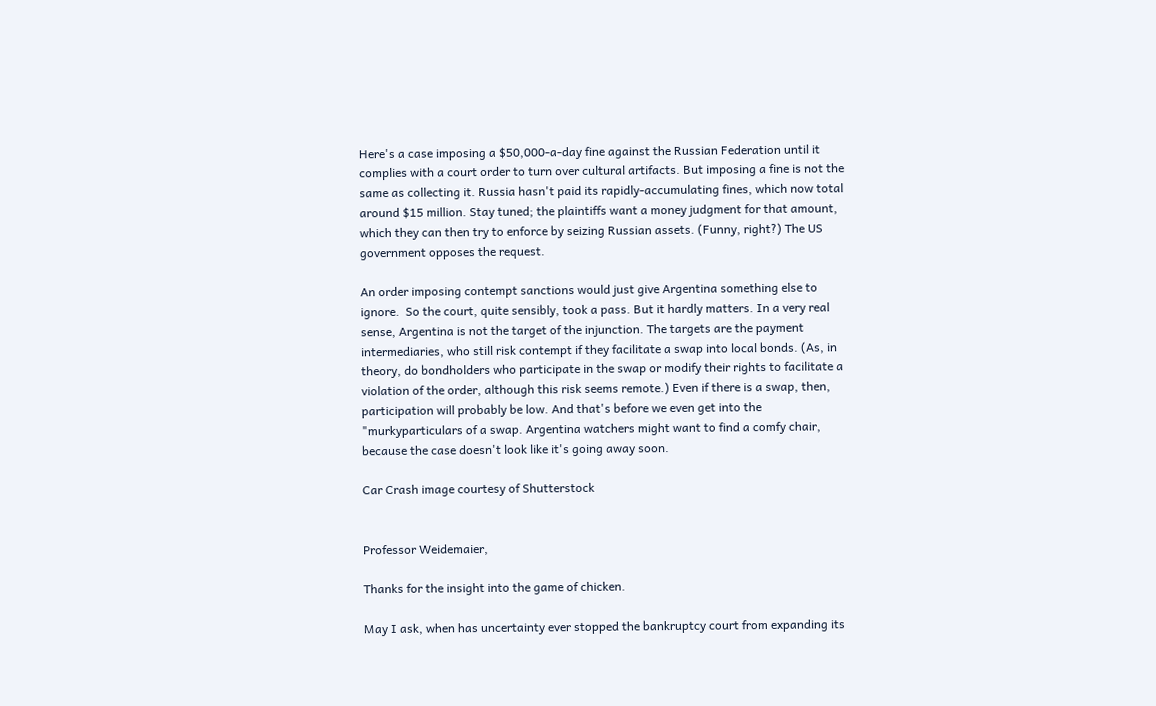Here's a case imposing a $50,000-a-day fine against the Russian Federation until it complies with a court order to turn over cultural artifacts. But imposing a fine is not the same as collecting it. Russia hasn't paid its rapidly-accumulating fines, which now total around $15 million. Stay tuned; the plaintiffs want a money judgment for that amount, which they can then try to enforce by seizing Russian assets. (Funny, right?) The US government opposes the request.

An order imposing contempt sanctions would just give Argentina something else to ignore.  So the court, quite sensibly, took a pass. But it hardly matters. In a very real sense, Argentina is not the target of the injunction. The targets are the payment intermediaries, who still risk contempt if they facilitate a swap into local bonds. (As, in theory, do bondholders who participate in the swap or modify their rights to facilitate a violation of the order, although this risk seems remote.) Even if there is a swap, then, participation will probably be low. And that's before we even get into the "murkyparticulars of a swap. Argentina watchers might want to find a comfy chair, because the case doesn't look like it's going away soon.

Car Crash image courtesy of Shutterstock


Professor Weidemaier,

Thanks for the insight into the game of chicken.

May I ask, when has uncertainty ever stopped the bankruptcy court from expanding its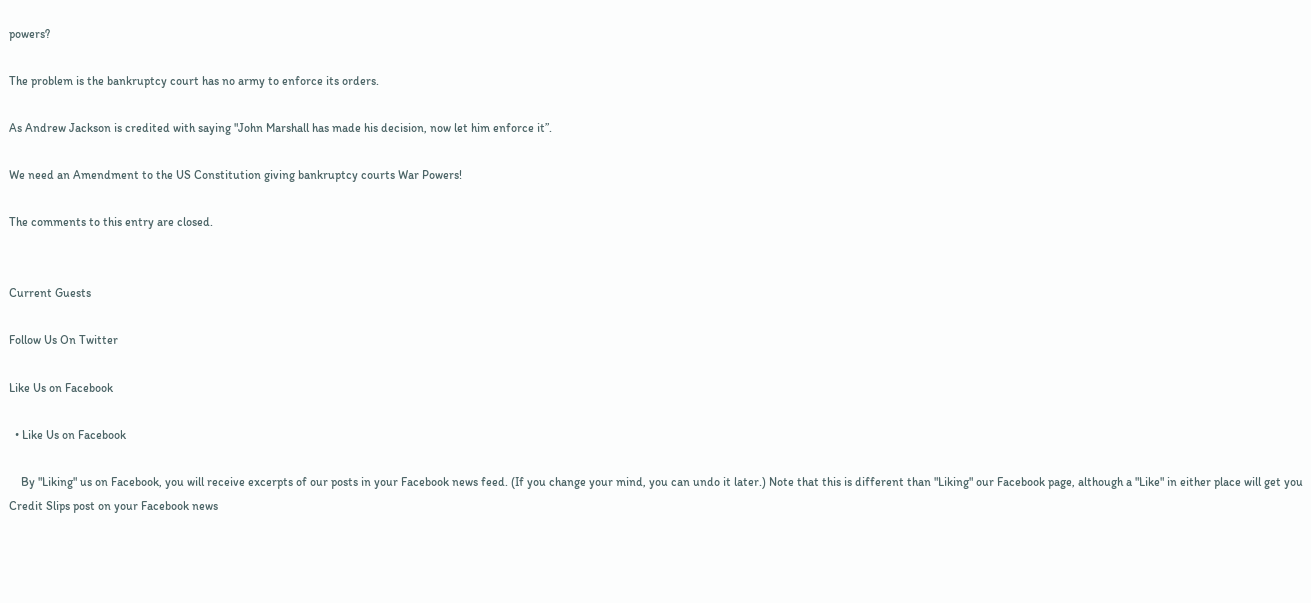powers?

The problem is the bankruptcy court has no army to enforce its orders.

As Andrew Jackson is credited with saying "John Marshall has made his decision, now let him enforce it”.

We need an Amendment to the US Constitution giving bankruptcy courts War Powers!

The comments to this entry are closed.


Current Guests

Follow Us On Twitter

Like Us on Facebook

  • Like Us on Facebook

    By "Liking" us on Facebook, you will receive excerpts of our posts in your Facebook news feed. (If you change your mind, you can undo it later.) Note that this is different than "Liking" our Facebook page, although a "Like" in either place will get you Credit Slips post on your Facebook news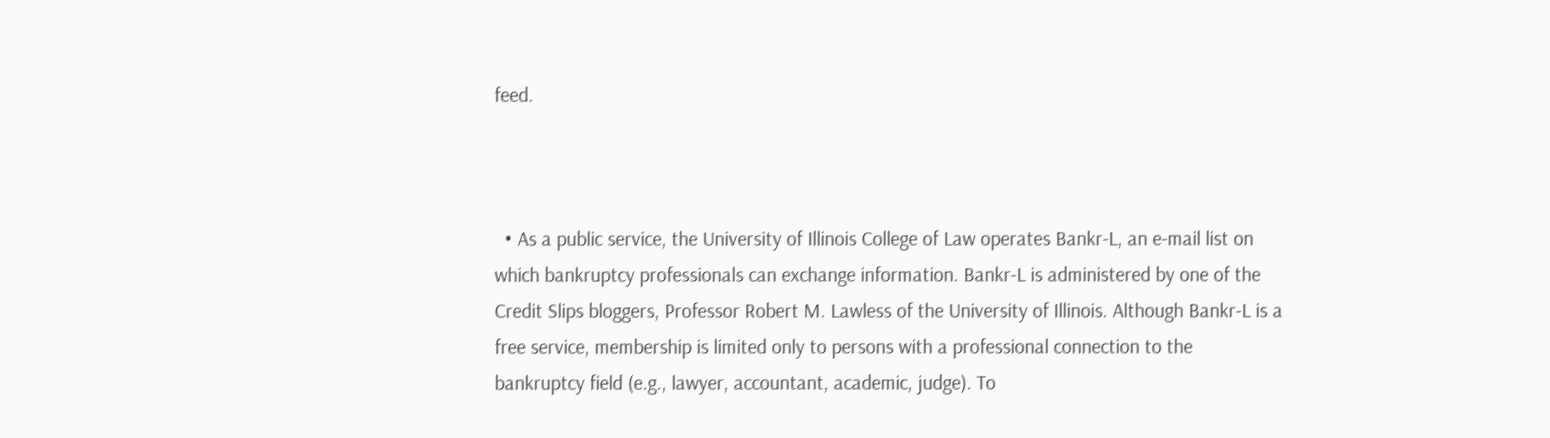feed.



  • As a public service, the University of Illinois College of Law operates Bankr-L, an e-mail list on which bankruptcy professionals can exchange information. Bankr-L is administered by one of the Credit Slips bloggers, Professor Robert M. Lawless of the University of Illinois. Although Bankr-L is a free service, membership is limited only to persons with a professional connection to the bankruptcy field (e.g., lawyer, accountant, academic, judge). To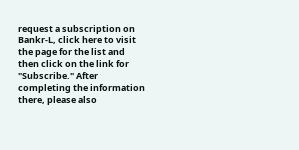request a subscription on Bankr-L, click here to visit the page for the list and then click on the link for "Subscribe." After completing the information there, please also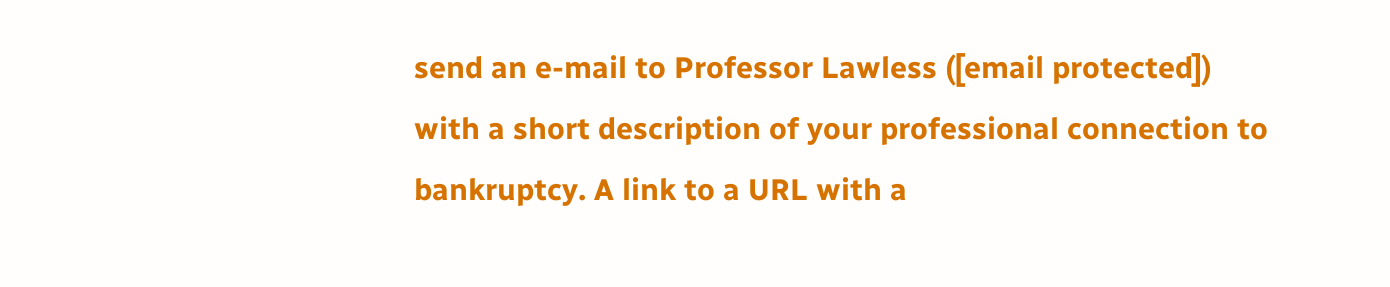send an e-mail to Professor Lawless ([email protected]) with a short description of your professional connection to bankruptcy. A link to a URL with a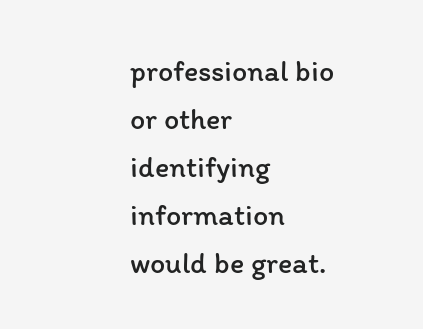professional bio or other identifying information would be great.